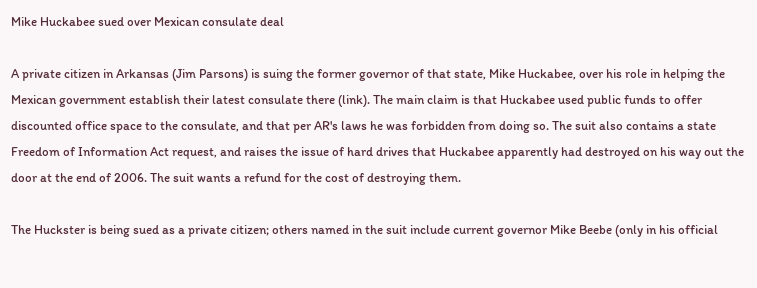Mike Huckabee sued over Mexican consulate deal

A private citizen in Arkansas (Jim Parsons) is suing the former governor of that state, Mike Huckabee, over his role in helping the Mexican government establish their latest consulate there (link). The main claim is that Huckabee used public funds to offer discounted office space to the consulate, and that per AR's laws he was forbidden from doing so. The suit also contains a state Freedom of Information Act request, and raises the issue of hard drives that Huckabee apparently had destroyed on his way out the door at the end of 2006. The suit wants a refund for the cost of destroying them.

The Huckster is being sued as a private citizen; others named in the suit include current governor Mike Beebe (only in his official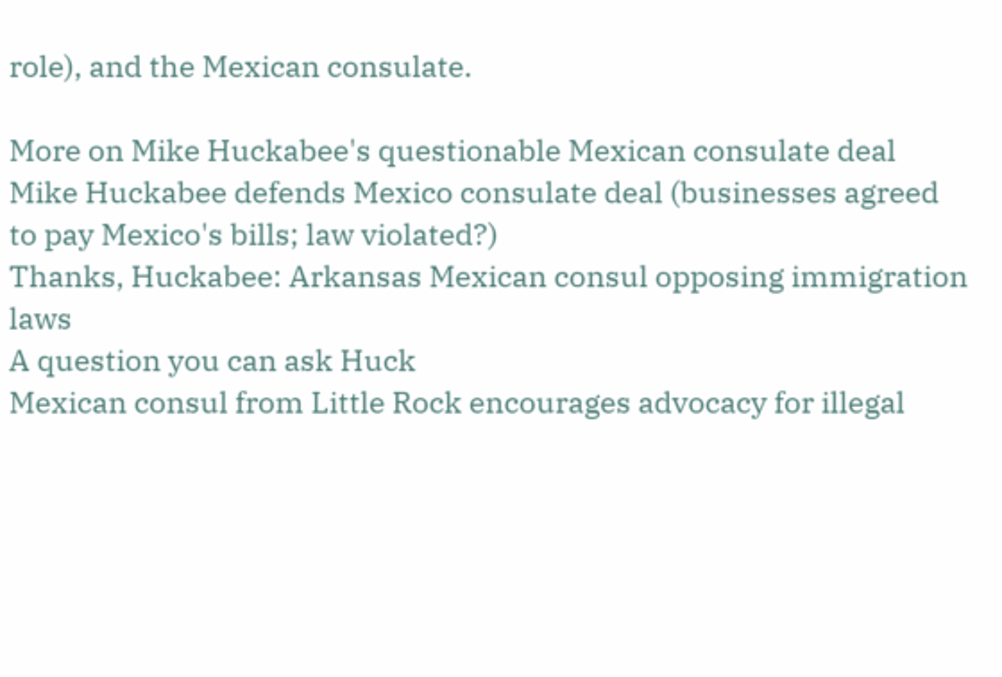role), and the Mexican consulate.

More on Mike Huckabee's questionable Mexican consulate deal
Mike Huckabee defends Mexico consulate deal (businesses agreed to pay Mexico's bills; law violated?)
Thanks, Huckabee: Arkansas Mexican consul opposing immigration laws
A question you can ask Huck
Mexican consul from Little Rock encourages advocacy for illegal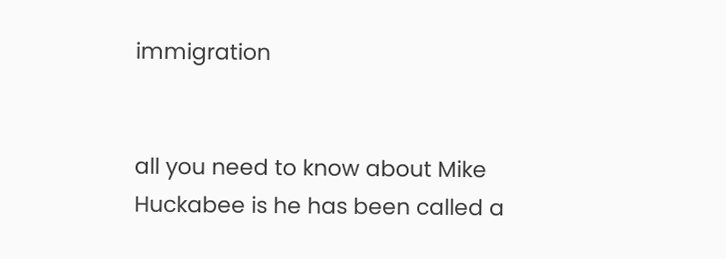immigration


all you need to know about Mike Huckabee is he has been called a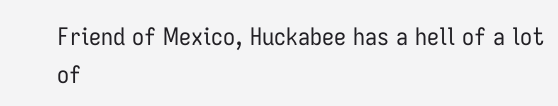Friend of Mexico, Huckabee has a hell of a lot of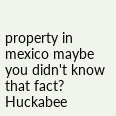property in mexico maybe you didn't know that fact? Huckabee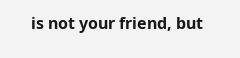is not your friend, but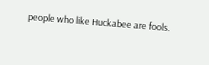people who like Huckabee are fools.